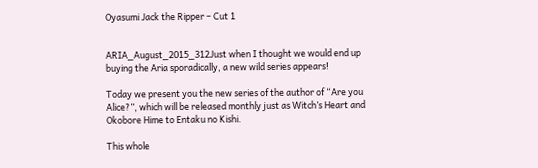Oyasumi Jack the Ripper – Cut 1


ARIA_August_2015_312Just when I thought we would end up buying the Aria sporadically, a new wild series appears!

Today we present you the new series of the author of “Are you Alice?”, which will be released monthly just as Witch’s Heart and Okobore Hime to Entaku no Kishi.

This whole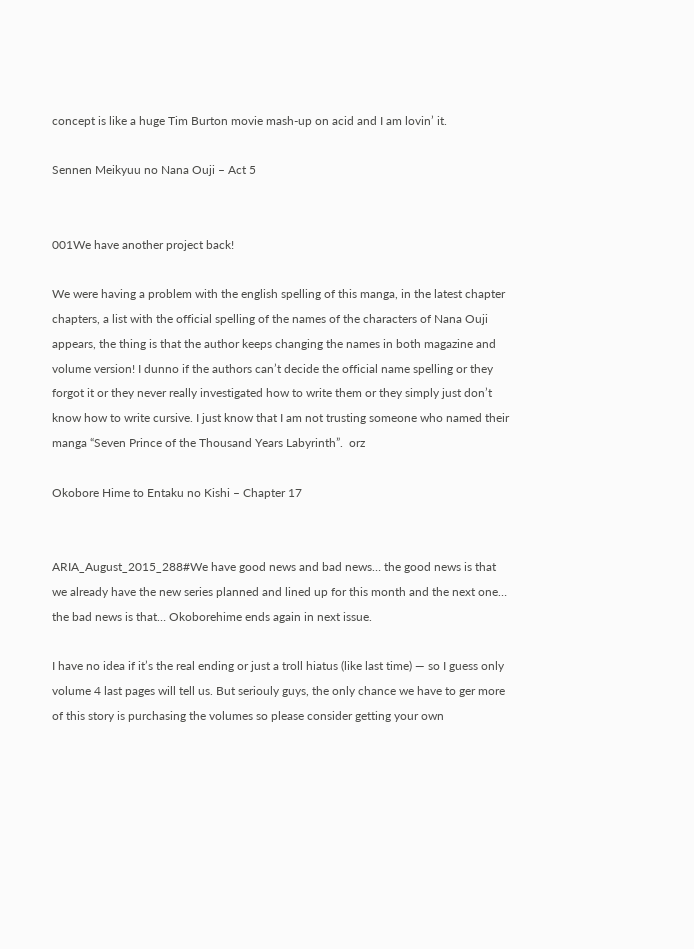concept is like a huge Tim Burton movie mash-up on acid and I am lovin’ it.

Sennen Meikyuu no Nana Ouji – Act 5


001We have another project back!

We were having a problem with the english spelling of this manga, in the latest chapter chapters, a list with the official spelling of the names of the characters of Nana Ouji appears, the thing is that the author keeps changing the names in both magazine and volume version! I dunno if the authors can’t decide the official name spelling or they forgot it or they never really investigated how to write them or they simply just don’t know how to write cursive. I just know that I am not trusting someone who named their manga “Seven Prince of the Thousand Years Labyrinth”.  orz

Okobore Hime to Entaku no Kishi – Chapter 17


ARIA_August_2015_288#We have good news and bad news… the good news is that we already have the new series planned and lined up for this month and the next one… the bad news is that… Okoborehime ends again in next issue.

I have no idea if it’s the real ending or just a troll hiatus (like last time) — so I guess only volume 4 last pages will tell us. But seriouly guys, the only chance we have to ger more of this story is purchasing the volumes so please consider getting your own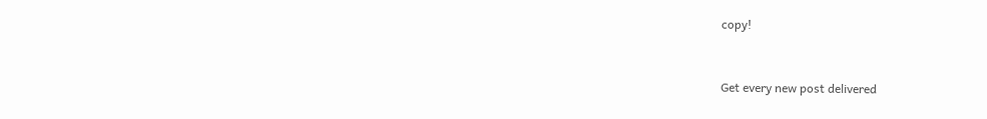copy!


Get every new post delivered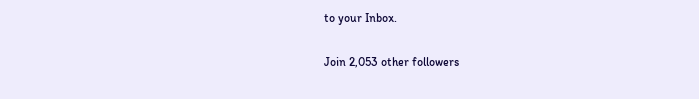to your Inbox.

Join 2,053 other followers